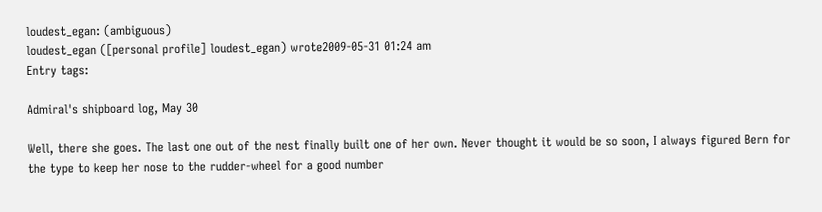loudest_egan: (ambiguous)
loudest_egan ([personal profile] loudest_egan) wrote2009-05-31 01:24 am
Entry tags:

Admiral's shipboard log, May 30

Well, there she goes. The last one out of the nest finally built one of her own. Never thought it would be so soon, I always figured Bern for the type to keep her nose to the rudder-wheel for a good number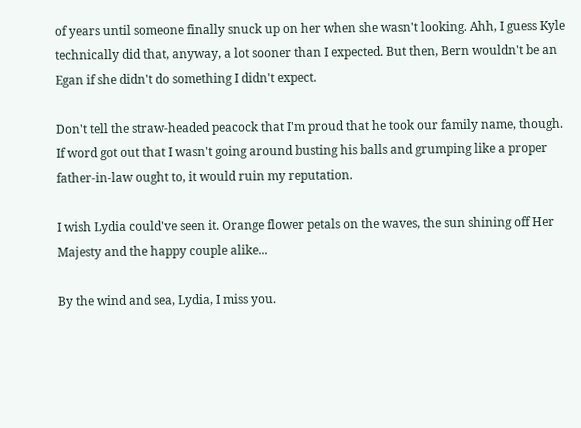of years until someone finally snuck up on her when she wasn't looking. Ahh, I guess Kyle technically did that, anyway, a lot sooner than I expected. But then, Bern wouldn't be an Egan if she didn't do something I didn't expect.

Don't tell the straw-headed peacock that I'm proud that he took our family name, though. If word got out that I wasn't going around busting his balls and grumping like a proper father-in-law ought to, it would ruin my reputation.

I wish Lydia could've seen it. Orange flower petals on the waves, the sun shining off Her Majesty and the happy couple alike...

By the wind and sea, Lydia, I miss you.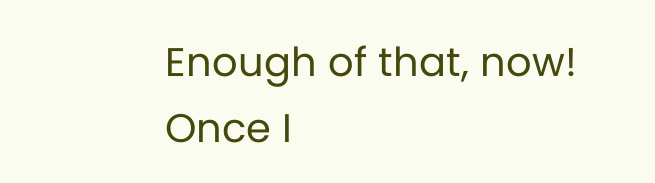Enough of that, now! Once I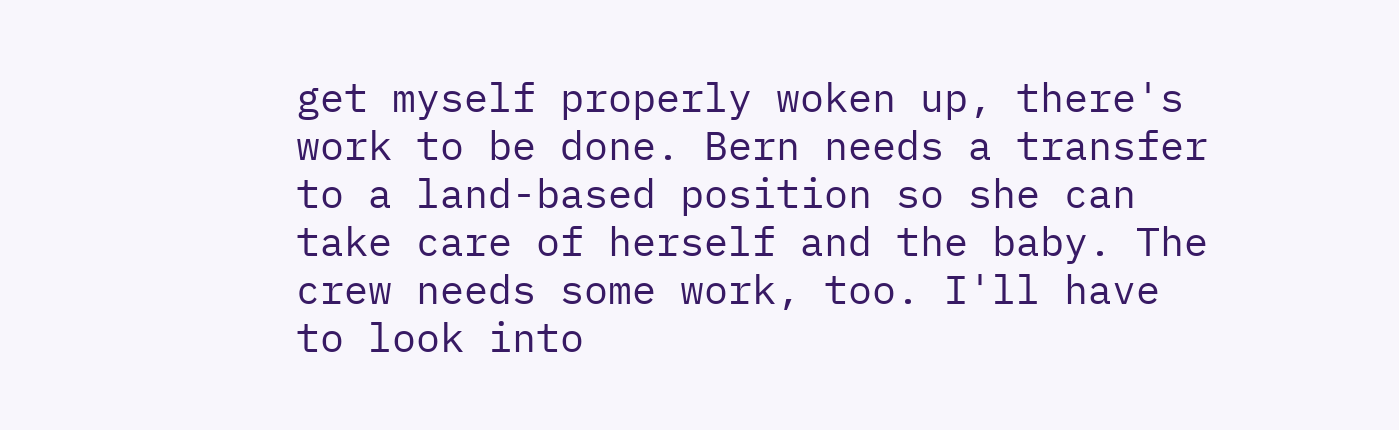get myself properly woken up, there's work to be done. Bern needs a transfer to a land-based position so she can take care of herself and the baby. The crew needs some work, too. I'll have to look into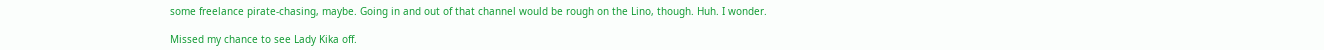some freelance pirate-chasing, maybe. Going in and out of that channel would be rough on the Lino, though. Huh. I wonder.

Missed my chance to see Lady Kika off.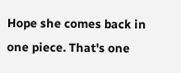Hope she comes back in one piece. That's one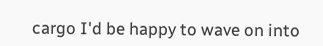cargo I'd be happy to wave on into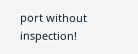port without inspection!